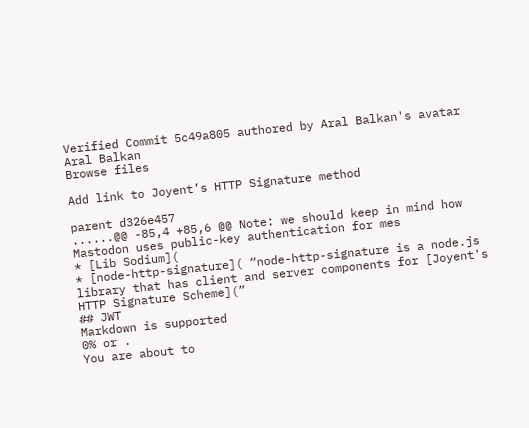Verified Commit 5c49a805 authored by Aral Balkan's avatar Aral Balkan
Browse files

Add link to Joyent’s HTTP Signature method

parent d326e457
......@@ -85,4 +85,6 @@ Note: we should keep in mind how Mastodon uses public-key authentication for mes
* [Lib Sodium](
* [node-http-signature]( “node-http-signature is a node.js library that has client and server components for [Joyent's HTTP Signature Scheme](”
## JWT
Markdown is supported
0% or .
You are about to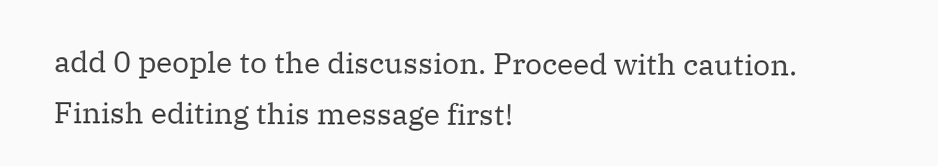add 0 people to the discussion. Proceed with caution.
Finish editing this message first!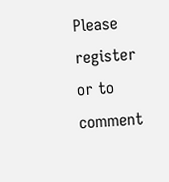Please register or to comment